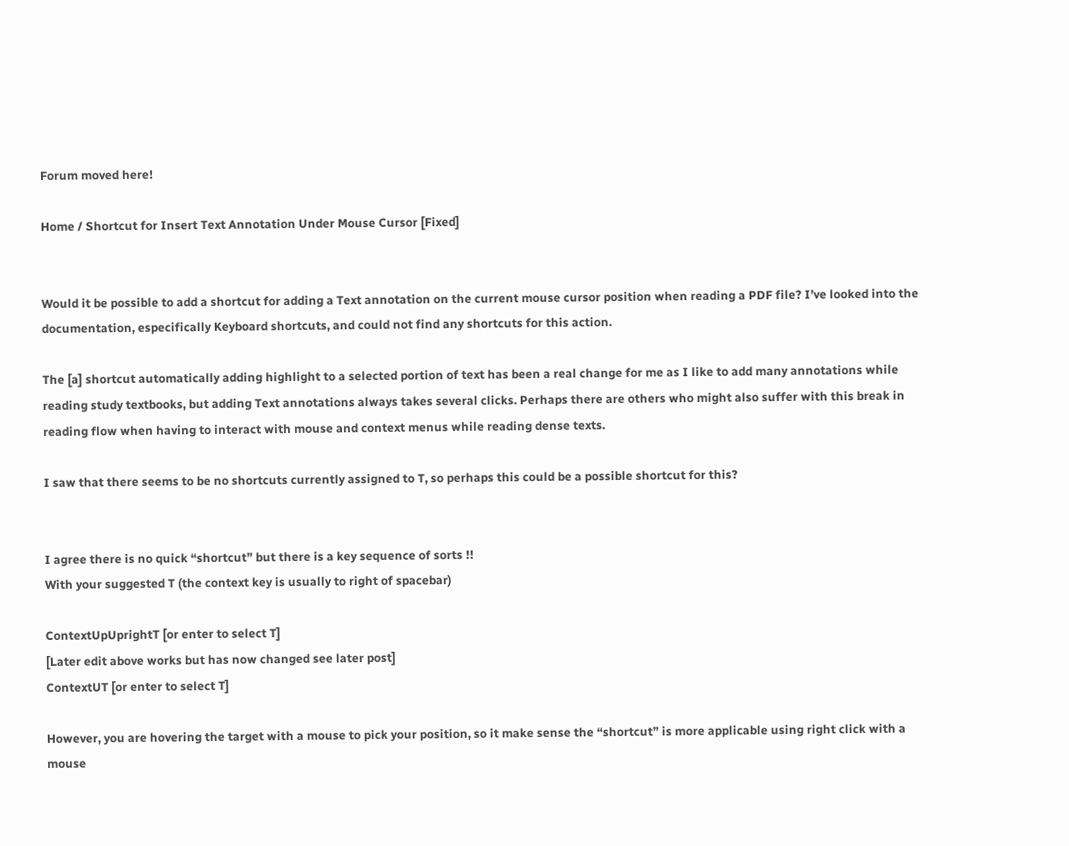Forum moved here!

Home / Shortcut for Insert Text Annotation Under Mouse Cursor [Fixed]


Would it be possible to add a shortcut for adding a Text annotation on the current mouse cursor position when reading a PDF file? I’ve looked into the documentation, especifically Keyboard shortcuts, and could not find any shortcuts for this action.

The [a] shortcut automatically adding highlight to a selected portion of text has been a real change for me as I like to add many annotations while reading study textbooks, but adding Text annotations always takes several clicks. Perhaps there are others who might also suffer with this break in reading flow when having to interact with mouse and context menus while reading dense texts.

I saw that there seems to be no shortcuts currently assigned to T, so perhaps this could be a possible shortcut for this?


I agree there is no quick “shortcut” but there is a key sequence of sorts !!
With your suggested T (the context key is usually to right of spacebar)

ContextUpUprightT [or enter to select T]
[Later edit above works but has now changed see later post]
ContextUT [or enter to select T]

However, you are hovering the target with a mouse to pick your position, so it make sense the “shortcut” is more applicable using right click with a mouse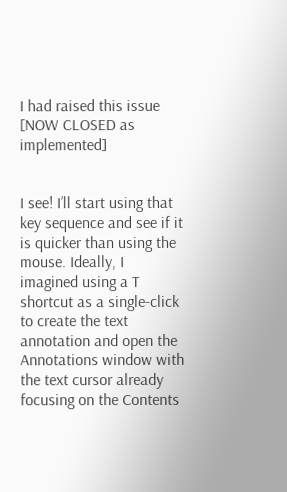I had raised this issue [NOW CLOSED as implemented]


I see! I’ll start using that key sequence and see if it is quicker than using the mouse. Ideally, I imagined using a T shortcut as a single-click to create the text annotation and open the Annotations window with the text cursor already focusing on the Contents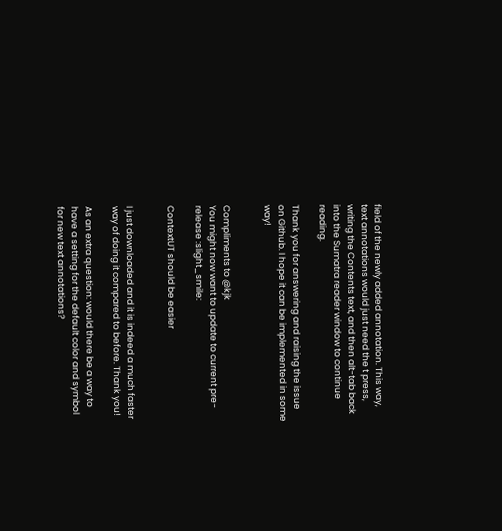field of the newly added annotation. This way, text annotations would just need the t press, writing the Contents text, and then alt-tab back into the Sumatra reader window to continue reading.

Thank you for answering and raising the issue on Github. I hope it can be implemented in some way!


Compliments to @kjk
You might now want to update to current pre-release :slight_smile:

ContextUT should be easier


I just downloaded and it is indeed a much faster way of doing it compared to before. Thank you!

As an extra question: would there be a way to have a setting for the default color and symbol for new text annotations?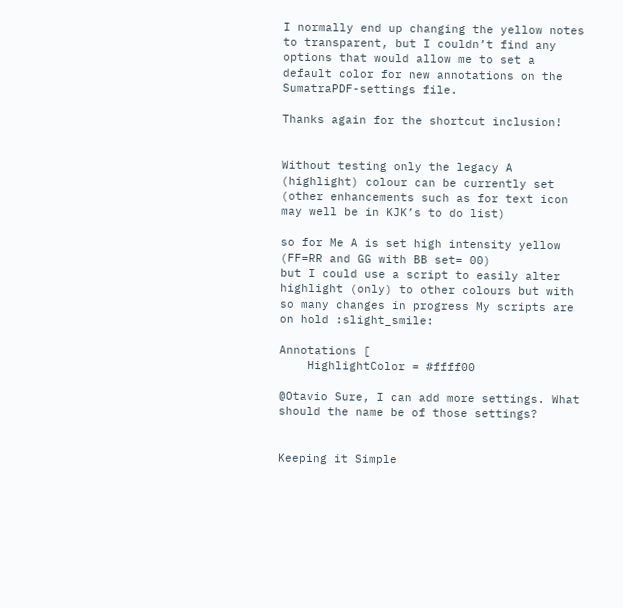I normally end up changing the yellow notes to transparent, but I couldn’t find any options that would allow me to set a default color for new annotations on the SumatraPDF-settings file.

Thanks again for the shortcut inclusion!


Without testing only the legacy A (highlight) colour can be currently set
(other enhancements such as for text icon may well be in KJK’s to do list)

so for Me A is set high intensity yellow (FF=RR and GG with BB set= 00)
but I could use a script to easily alter highlight (only) to other colours but with so many changes in progress My scripts are on hold :slight_smile:

Annotations [
    HighlightColor = #ffff00

@Otavio Sure, I can add more settings. What should the name be of those settings?


Keeping it Simple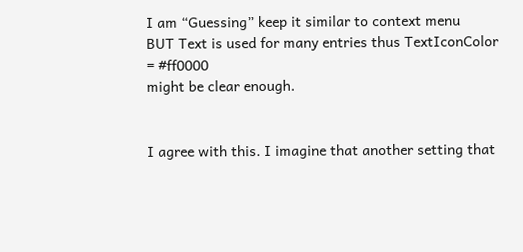I am “Guessing” keep it similar to context menu
BUT Text is used for many entries thus TextIconColor = #ff0000
might be clear enough.


I agree with this. I imagine that another setting that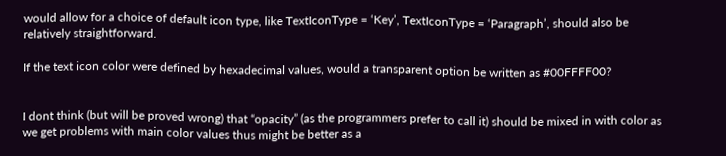would allow for a choice of default icon type, like TextIconType = ‘Key’, TextIconType = ‘Paragraph’, should also be relatively straightforward.

If the text icon color were defined by hexadecimal values, would a transparent option be written as #00FFFF00?


I dont think (but will be proved wrong) that “opacity” (as the programmers prefer to call it) should be mixed in with color as we get problems with main color values thus might be better as a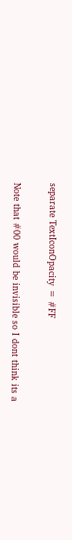separate TextIconOpacity = #FF


Note that #00 would be invisible so I dont think its a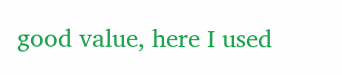good value, here I used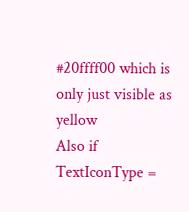#20ffff00 which is only just visible as yellow
Also if TextIconType =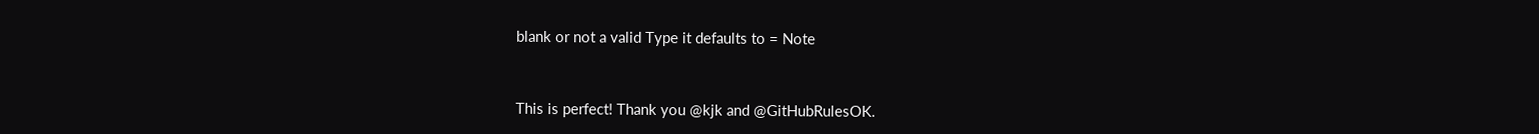blank or not a valid Type it defaults to = Note



This is perfect! Thank you @kjk and @GitHubRulesOK.